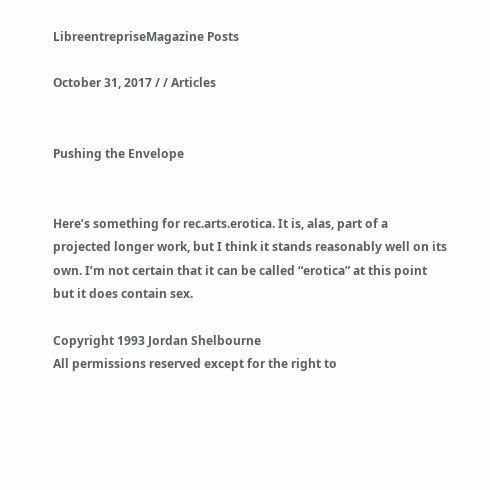LibreentrepriseMagazine Posts

October 31, 2017 / / Articles


Pushing the Envelope


Here’s something for rec.arts.erotica. It is, alas, part of a
projected longer work, but I think it stands reasonably well on its
own. I’m not certain that it can be called “erotica” at this point
but it does contain sex.

Copyright 1993 Jordan Shelbourne
All permissions reserved except for the right to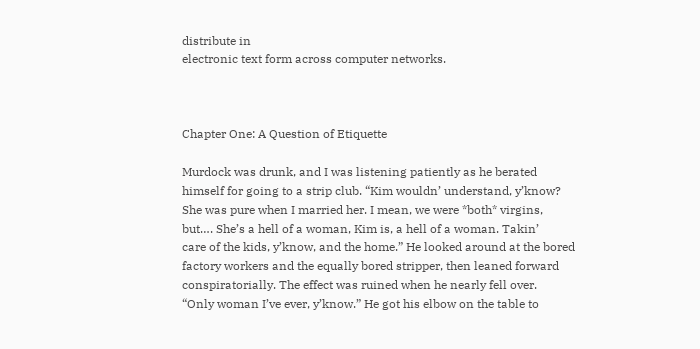distribute in
electronic text form across computer networks.



Chapter One: A Question of Etiquette

Murdock was drunk, and I was listening patiently as he berated
himself for going to a strip club. “Kim wouldn’ understand, y’know?
She was pure when I married her. I mean, we were *both* virgins,
but…. She’s a hell of a woman, Kim is, a hell of a woman. Takin’
care of the kids, y’know, and the home.” He looked around at the bored
factory workers and the equally bored stripper, then leaned forward
conspiratorially. The effect was ruined when he nearly fell over.
“Only woman I’ve ever, y’know.” He got his elbow on the table to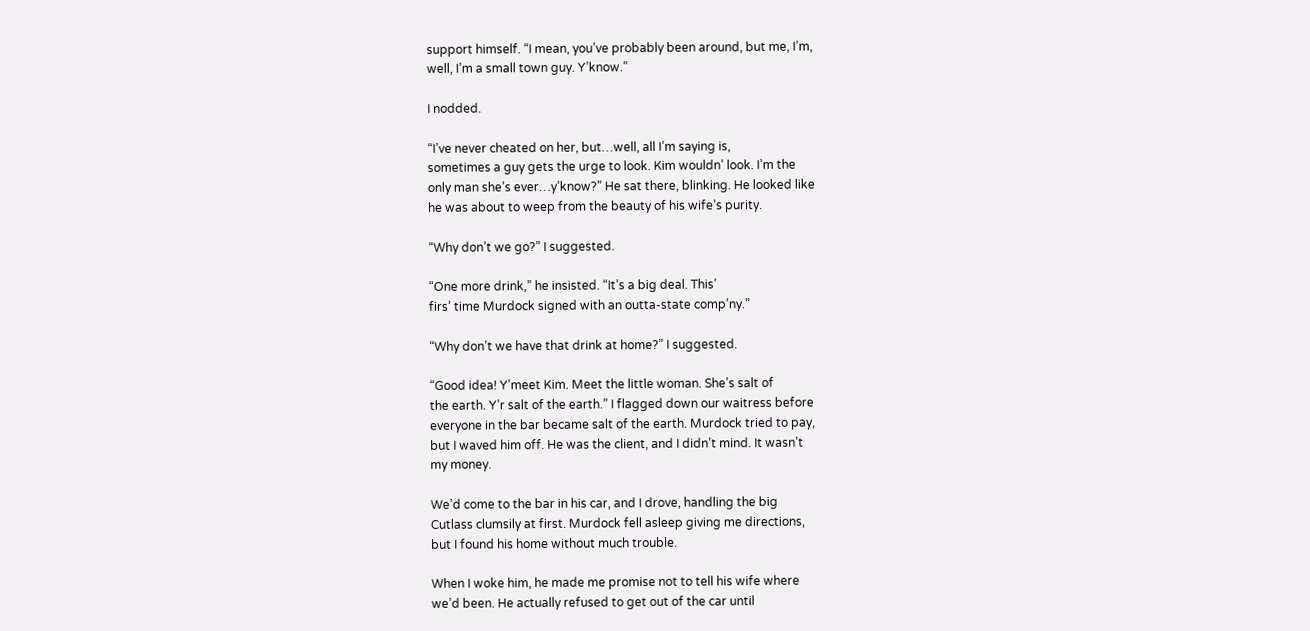support himself. “I mean, you’ve probably been around, but me, I’m,
well, I’m a small town guy. Y’know.”

I nodded.

“I’ve never cheated on her, but…well, all I’m saying is,
sometimes a guy gets the urge to look. Kim wouldn’ look. I’m the
only man she’s ever…y’know?” He sat there, blinking. He looked like
he was about to weep from the beauty of his wife’s purity.

“Why don’t we go?” I suggested.

“One more drink,” he insisted. “It’s a big deal. This’
firs’ time Murdock signed with an outta-state comp’ny.”

“Why don’t we have that drink at home?” I suggested.

“Good idea! Y’meet Kim. Meet the little woman. She’s salt of
the earth. Y’r salt of the earth.” I flagged down our waitress before
everyone in the bar became salt of the earth. Murdock tried to pay,
but I waved him off. He was the client, and I didn’t mind. It wasn’t
my money.

We’d come to the bar in his car, and I drove, handling the big
Cutlass clumsily at first. Murdock fell asleep giving me directions,
but I found his home without much trouble.

When I woke him, he made me promise not to tell his wife where
we’d been. He actually refused to get out of the car until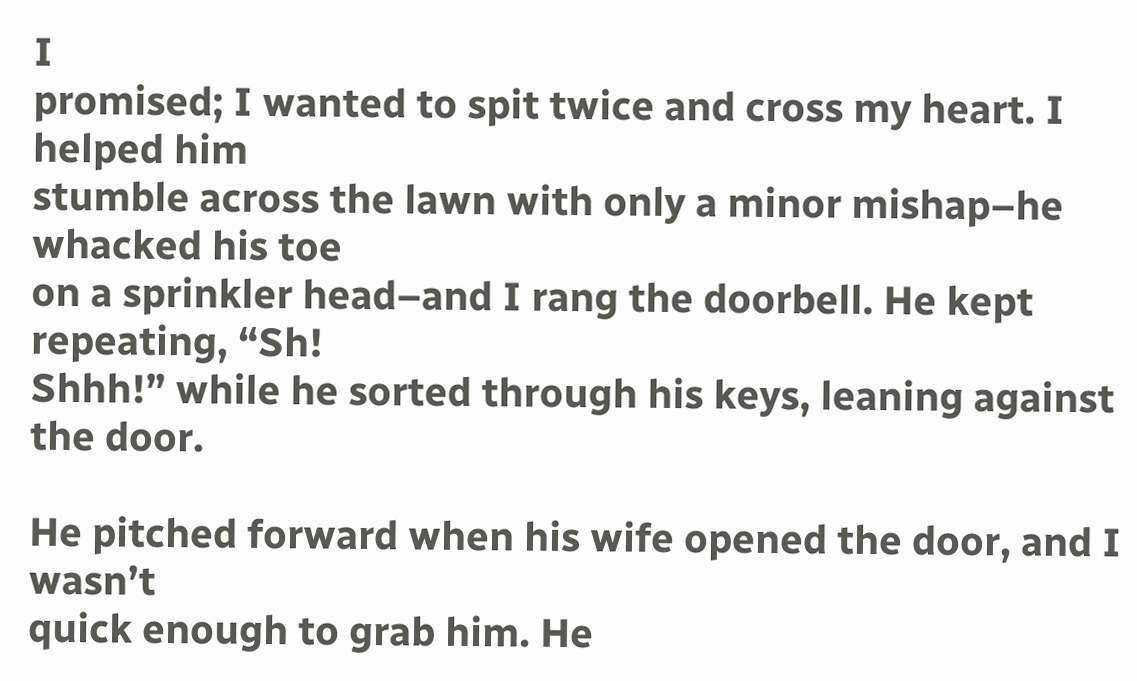I
promised; I wanted to spit twice and cross my heart. I helped him
stumble across the lawn with only a minor mishap–he whacked his toe
on a sprinkler head–and I rang the doorbell. He kept repeating, “Sh!
Shhh!” while he sorted through his keys, leaning against the door.

He pitched forward when his wife opened the door, and I wasn’t
quick enough to grab him. He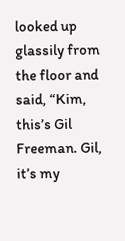looked up glassily from the floor and
said, “Kim, this’s Gil Freeman. Gil, it’s my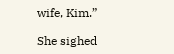wife, Kim.”

She sighed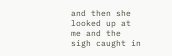and then she looked up at me and the sigh caught in